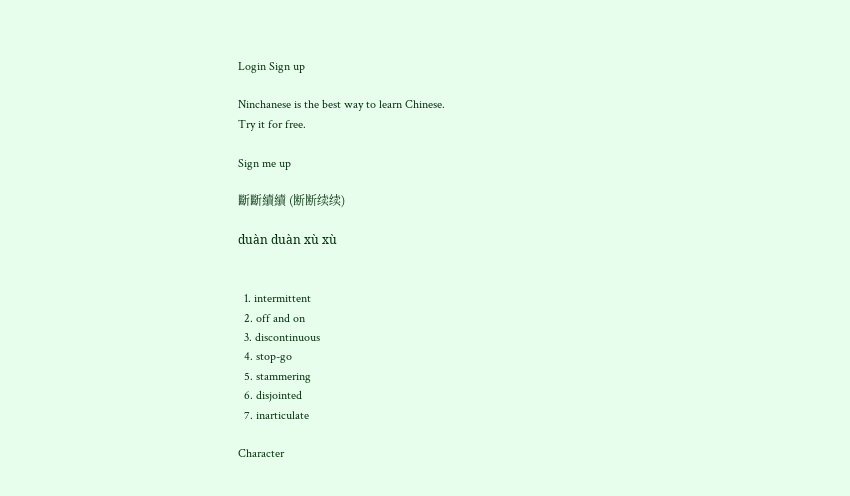Login Sign up

Ninchanese is the best way to learn Chinese.
Try it for free.

Sign me up

斷斷續續 (断断续续)

duàn duàn xù xù


  1. intermittent
  2. off and on
  3. discontinuous
  4. stop-go
  5. stammering
  6. disjointed
  7. inarticulate

Character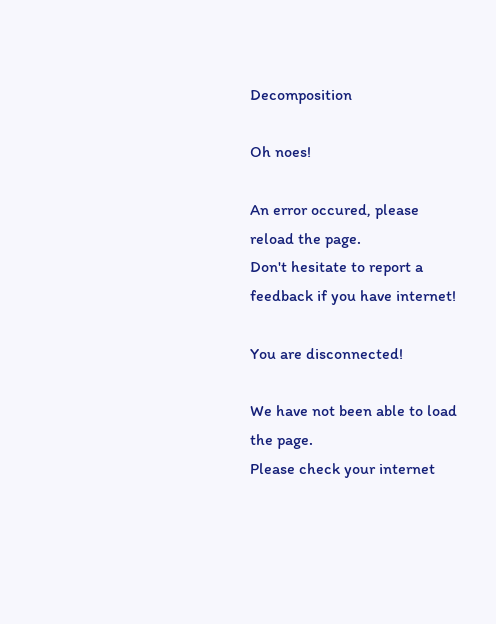Decomposition

Oh noes!

An error occured, please reload the page.
Don't hesitate to report a feedback if you have internet!

You are disconnected!

We have not been able to load the page.
Please check your internet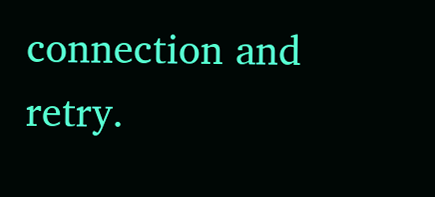connection and retry.